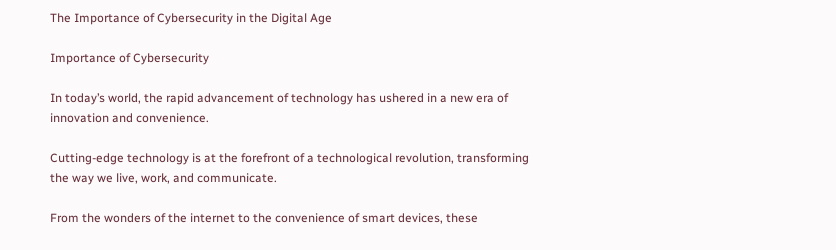The Importance of Cybersecurity in the Digital Age

Importance of Cybersecurity

In today’s world, the rapid advancement of technology has ushered in a new era of innovation and convenience.

Cutting-edge technology is at the forefront of a technological revolution, transforming the way we live, work, and communicate.

From the wonders of the internet to the convenience of smart devices, these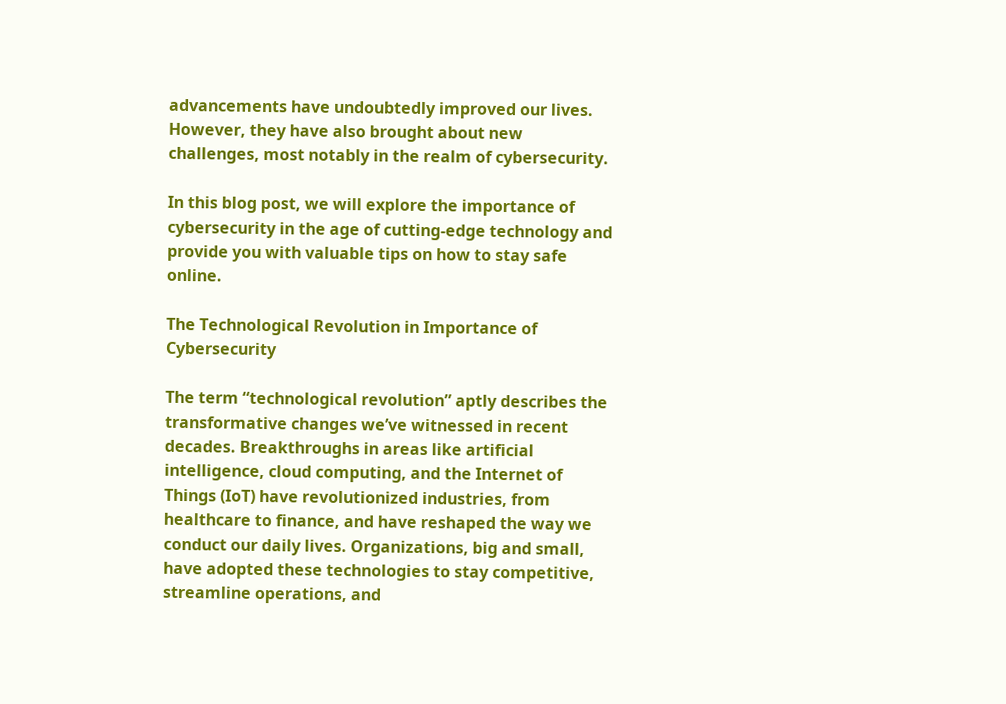advancements have undoubtedly improved our lives. However, they have also brought about new challenges, most notably in the realm of cybersecurity.

In this blog post, we will explore the importance of cybersecurity in the age of cutting-edge technology and provide you with valuable tips on how to stay safe online.

The Technological Revolution in Importance of Cybersecurity

The term “technological revolution” aptly describes the transformative changes we’ve witnessed in recent decades. Breakthroughs in areas like artificial intelligence, cloud computing, and the Internet of Things (IoT) have revolutionized industries, from healthcare to finance, and have reshaped the way we conduct our daily lives. Organizations, big and small, have adopted these technologies to stay competitive, streamline operations, and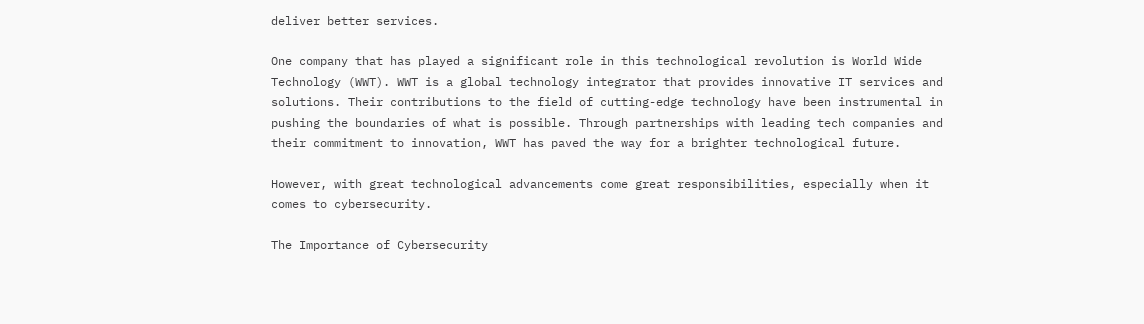deliver better services.

One company that has played a significant role in this technological revolution is World Wide Technology (WWT). WWT is a global technology integrator that provides innovative IT services and solutions. Their contributions to the field of cutting-edge technology have been instrumental in pushing the boundaries of what is possible. Through partnerships with leading tech companies and their commitment to innovation, WWT has paved the way for a brighter technological future.

However, with great technological advancements come great responsibilities, especially when it comes to cybersecurity.

The Importance of Cybersecurity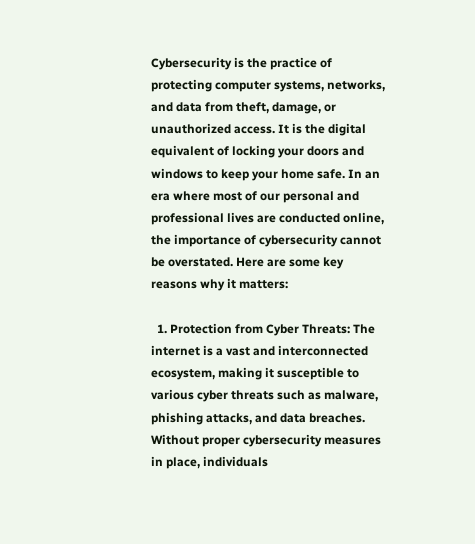Cybersecurity is the practice of protecting computer systems, networks, and data from theft, damage, or unauthorized access. It is the digital equivalent of locking your doors and windows to keep your home safe. In an era where most of our personal and professional lives are conducted online, the importance of cybersecurity cannot be overstated. Here are some key reasons why it matters:

  1. Protection from Cyber Threats: The internet is a vast and interconnected ecosystem, making it susceptible to various cyber threats such as malware, phishing attacks, and data breaches. Without proper cybersecurity measures in place, individuals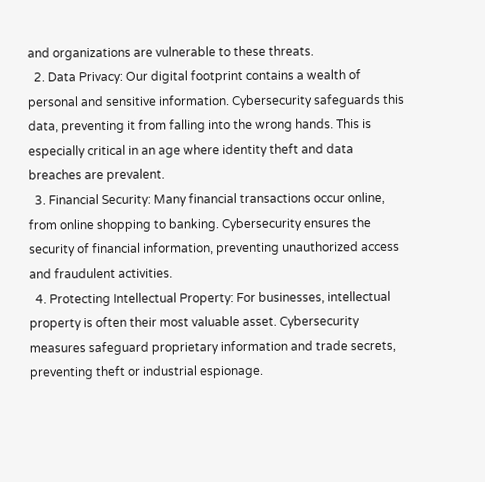and organizations are vulnerable to these threats.
  2. Data Privacy: Our digital footprint contains a wealth of personal and sensitive information. Cybersecurity safeguards this data, preventing it from falling into the wrong hands. This is especially critical in an age where identity theft and data breaches are prevalent.
  3. Financial Security: Many financial transactions occur online, from online shopping to banking. Cybersecurity ensures the security of financial information, preventing unauthorized access and fraudulent activities.
  4. Protecting Intellectual Property: For businesses, intellectual property is often their most valuable asset. Cybersecurity measures safeguard proprietary information and trade secrets, preventing theft or industrial espionage.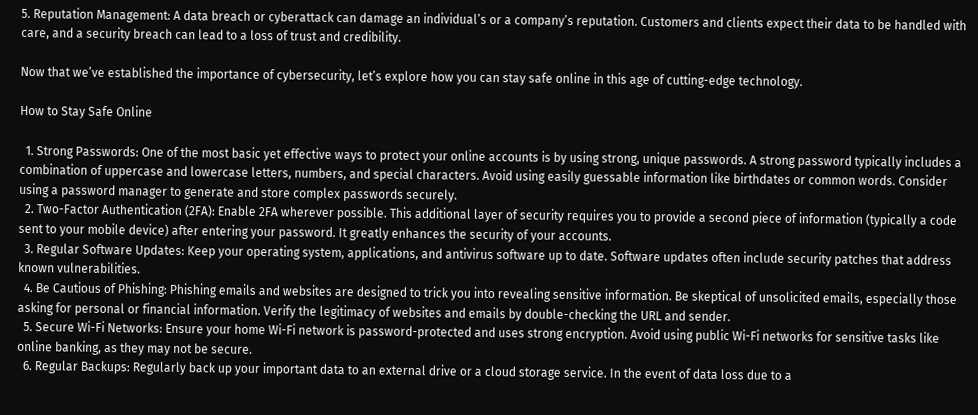5. Reputation Management: A data breach or cyberattack can damage an individual’s or a company’s reputation. Customers and clients expect their data to be handled with care, and a security breach can lead to a loss of trust and credibility.

Now that we’ve established the importance of cybersecurity, let’s explore how you can stay safe online in this age of cutting-edge technology.

How to Stay Safe Online

  1. Strong Passwords: One of the most basic yet effective ways to protect your online accounts is by using strong, unique passwords. A strong password typically includes a combination of uppercase and lowercase letters, numbers, and special characters. Avoid using easily guessable information like birthdates or common words. Consider using a password manager to generate and store complex passwords securely.
  2. Two-Factor Authentication (2FA): Enable 2FA wherever possible. This additional layer of security requires you to provide a second piece of information (typically a code sent to your mobile device) after entering your password. It greatly enhances the security of your accounts.
  3. Regular Software Updates: Keep your operating system, applications, and antivirus software up to date. Software updates often include security patches that address known vulnerabilities.
  4. Be Cautious of Phishing: Phishing emails and websites are designed to trick you into revealing sensitive information. Be skeptical of unsolicited emails, especially those asking for personal or financial information. Verify the legitimacy of websites and emails by double-checking the URL and sender.
  5. Secure Wi-Fi Networks: Ensure your home Wi-Fi network is password-protected and uses strong encryption. Avoid using public Wi-Fi networks for sensitive tasks like online banking, as they may not be secure.
  6. Regular Backups: Regularly back up your important data to an external drive or a cloud storage service. In the event of data loss due to a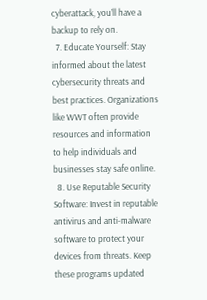cyberattack, you’ll have a backup to rely on.
  7. Educate Yourself: Stay informed about the latest cybersecurity threats and best practices. Organizations like WWT often provide resources and information to help individuals and businesses stay safe online.
  8. Use Reputable Security Software: Invest in reputable antivirus and anti-malware software to protect your devices from threats. Keep these programs updated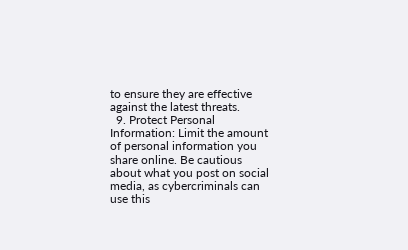to ensure they are effective against the latest threats.
  9. Protect Personal Information: Limit the amount of personal information you share online. Be cautious about what you post on social media, as cybercriminals can use this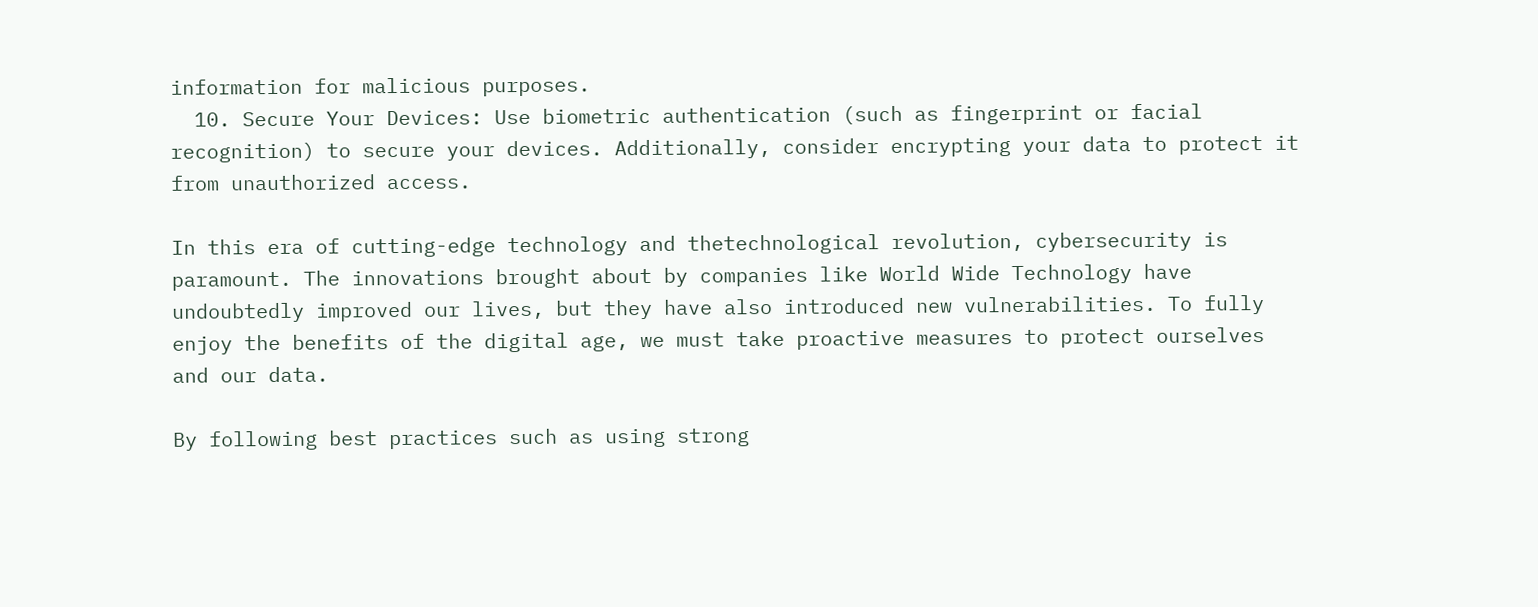information for malicious purposes.
  10. Secure Your Devices: Use biometric authentication (such as fingerprint or facial recognition) to secure your devices. Additionally, consider encrypting your data to protect it from unauthorized access.

In this era of cutting-edge technology and thetechnological revolution, cybersecurity is paramount. The innovations brought about by companies like World Wide Technology have undoubtedly improved our lives, but they have also introduced new vulnerabilities. To fully enjoy the benefits of the digital age, we must take proactive measures to protect ourselves and our data.

By following best practices such as using strong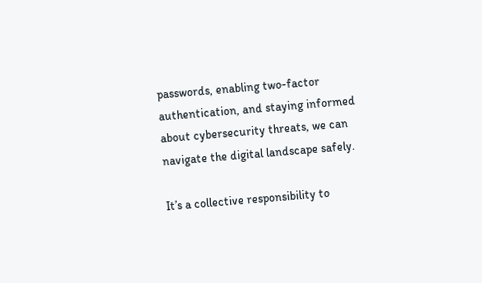passwords, enabling two-factor authentication, and staying informed about cybersecurity threats, we can navigate the digital landscape safely.

It’s a collective responsibility to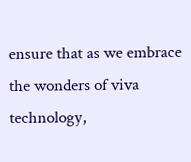ensure that as we embrace the wonders of viva technology,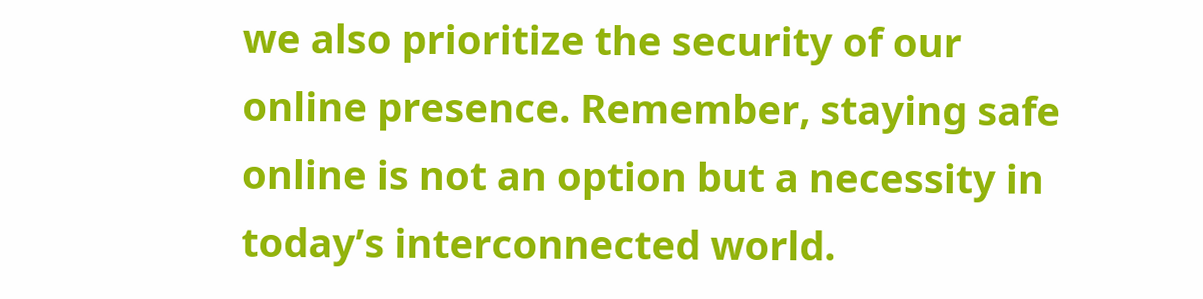we also prioritize the security of our online presence. Remember, staying safe online is not an option but a necessity in today’s interconnected world.